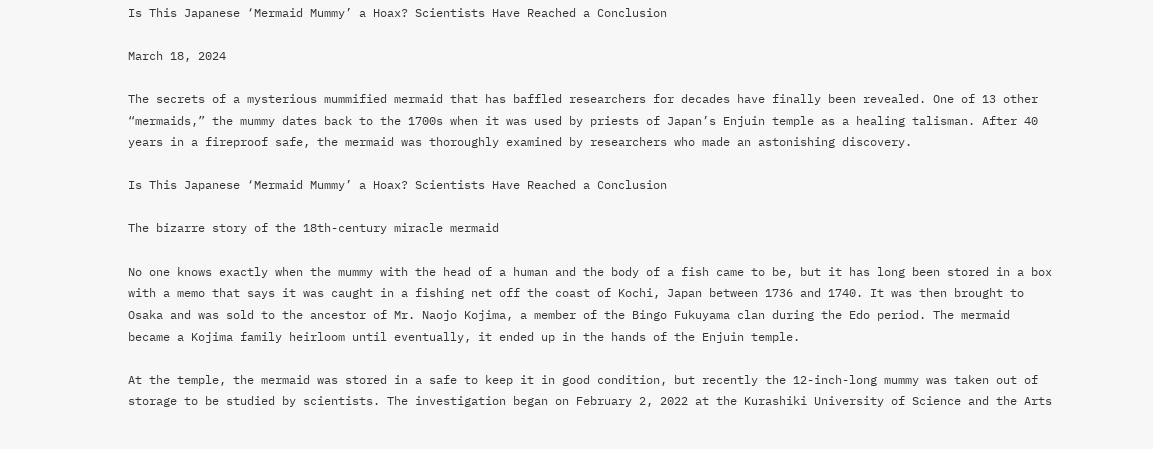Is This Japanese ‘Mermaid Mummy’ a Hoax? Scientists Have Reached a Conclusion

March 18, 2024

The secrets of a mysterious mummified mermaid that has baffled researchers for decades have finally been revealed. One of 13 other “mermaids,” the mummy dates back to the 1700s when it was used by priests of Japan’s Enjuin temple as a healing talisman. After 40 years in a fireproof safe, the mermaid was thoroughly examined by researchers who made an astonishing discovery.

Is This Japanese ‘Mermaid Mummy’ a Hoax? Scientists Have Reached a Conclusion

The bizarre story of the 18th-century miracle mermaid

No one knows exactly when the mummy with the head of a human and the body of a fish came to be, but it has long been stored in a box with a memo that says it was caught in a fishing net off the coast of Kochi, Japan between 1736 and 1740. It was then brought to Osaka and was sold to the ancestor of Mr. Naojo Kojima, a member of the Bingo Fukuyama clan during the Edo period. The mermaid became a Kojima family heirloom until eventually, it ended up in the hands of the Enjuin temple.

At the temple, the mermaid was stored in a safe to keep it in good condition, but recently the 12-inch-long mummy was taken out of storage to be studied by scientists. The investigation began on February 2, 2022 at the Kurashiki University of Science and the Arts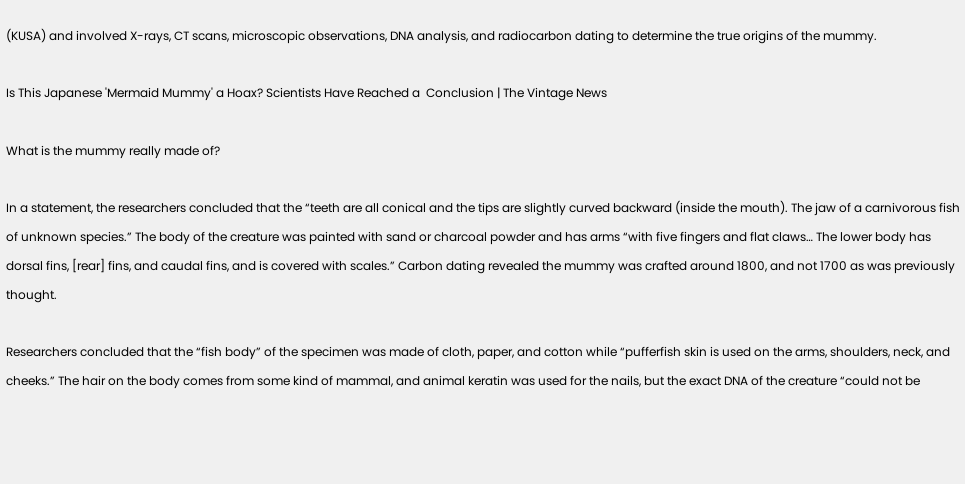(KUSA) and involved X-rays, CT scans, microscopic observations, DNA analysis, and radiocarbon dating to determine the true origins of the mummy.

Is This Japanese 'Mermaid Mummy' a Hoax? Scientists Have Reached a  Conclusion | The Vintage News

What is the mummy really made of?

In a statement, the researchers concluded that the “teeth are all conical and the tips are slightly curved backward (inside the mouth). The jaw of a carnivorous fish of unknown species.” The body of the creature was painted with sand or charcoal powder and has arms “with five fingers and flat claws… The lower body has dorsal fins, [rear] fins, and caudal fins, and is covered with scales.” Carbon dating revealed the mummy was crafted around 1800, and not 1700 as was previously thought.

Researchers concluded that the “fish body” of the specimen was made of cloth, paper, and cotton while “pufferfish skin is used on the arms, shoulders, neck, and cheeks.” The hair on the body comes from some kind of mammal, and animal keratin was used for the nails, but the exact DNA of the creature “could not be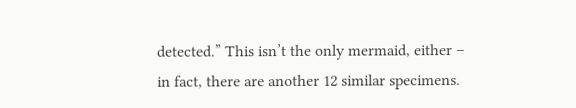detected.” This isn’t the only mermaid, either – in fact, there are another 12 similar specimens.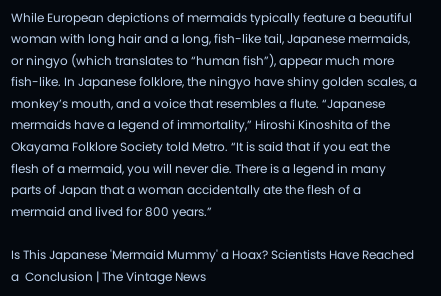While European depictions of mermaids typically feature a beautiful woman with long hair and a long, fish-like tail, Japanese mermaids, or ningyo (which translates to “human fish”), appear much more fish-like. In Japanese folklore, the ningyo have shiny golden scales, a monkey’s mouth, and a voice that resembles a flute. “Japanese mermaids have a legend of immortality,” Hiroshi Kinoshita of the Okayama Folklore Society told Metro. “It is said that if you eat the flesh of a mermaid, you will never die. There is a legend in many parts of Japan that a woman accidentally ate the flesh of a mermaid and lived for 800 years.”

Is This Japanese 'Mermaid Mummy' a Hoax? Scientists Have Reached a  Conclusion | The Vintage News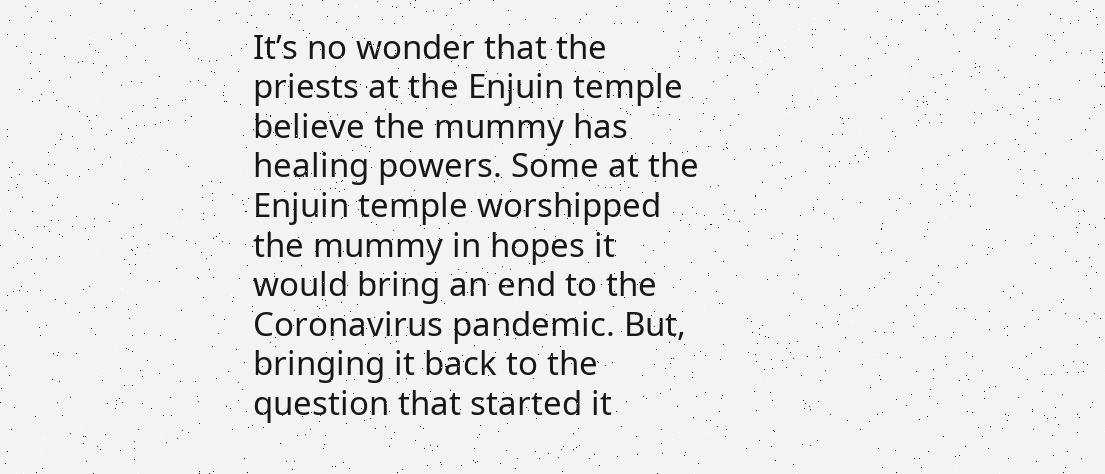It’s no wonder that the priests at the Enjuin temple believe the mummy has healing powers. Some at the Enjuin temple worshipped the mummy in hopes it would bring an end to the Coronavirus pandemic. But, bringing it back to the question that started it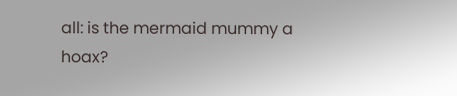all: is the mermaid mummy a hoax?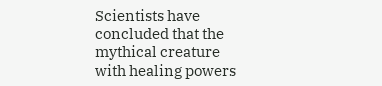Scientists have concluded that the mythical creature with healing powers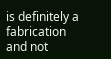is definitely a fabrication and not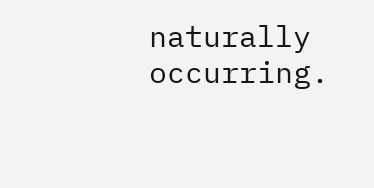naturally occurring.